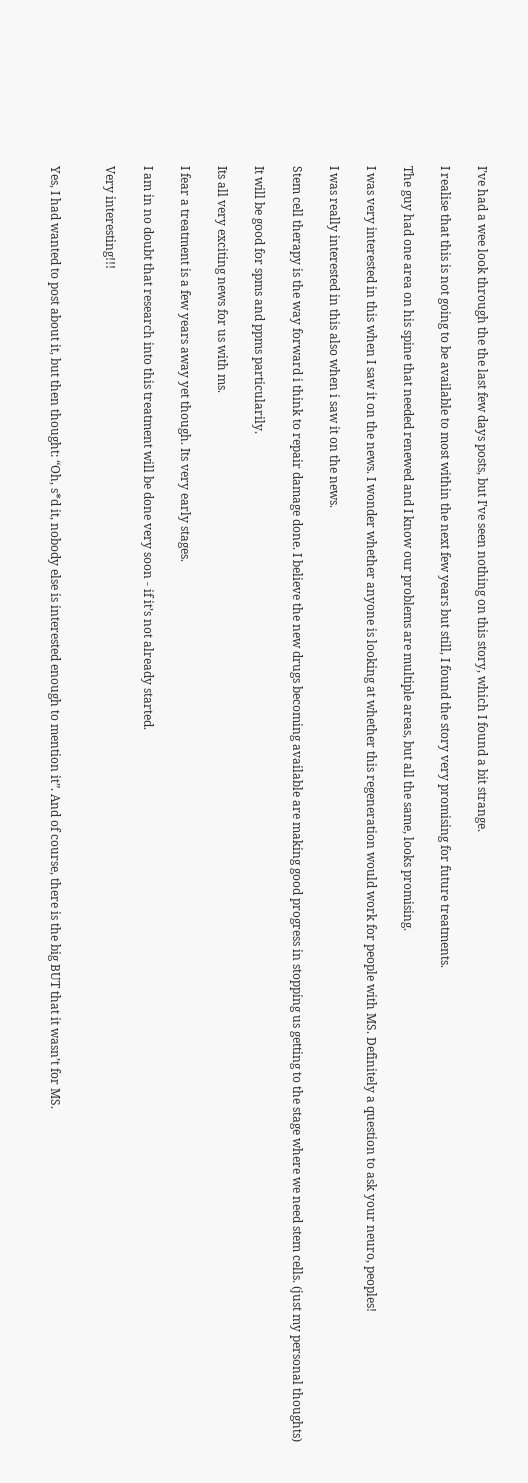I’ve had a wee look through the the last few days posts, but I’ve seen nothing on this story, which I found a bit strange.

I realise that this is not going to be available to most within the next few years but still, I found the story very promising for future treatments.

The guy had one area on his spine that needed renewed and I know our problems are multiple areas, but all the same, looks promising.

I was very interested in this when I saw it on the news. I wonder whether anyone is looking at whether this regeneration would work for people with MS. Definitely a question to ask your neuro, peoples!

I was really interested in this also when i saw it on the news.

Stem cell therapy is the way forward i think to repair damage done. I believe the new drugs becoming available are making good progress in stopping us getting to the stage where we need stem cells. (just my personal thoughts)

It will be good for spms and ppms particularily.

Its all very exciting news for us with ms.

I fear a treatment is a few years away yet though. Its very early stages.

I am in no doubt that research into this treatment will be done very soon - if it’s not already started.

Very interesting!!!


Yes, I had wanted to post about it, but then thought: “Oh, s*d it, nobody else is interested enough to mention it”. And of course, there is the big BUT that it wasn’t for MS.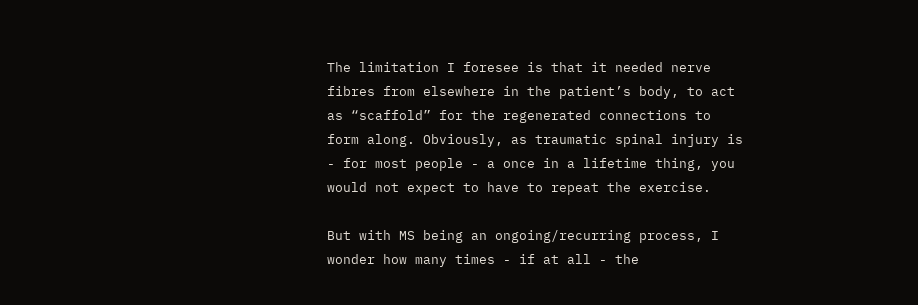The limitation I foresee is that it needed nerve fibres from elsewhere in the patient’s body, to act as “scaffold” for the regenerated connections to form along. Obviously, as traumatic spinal injury is - for most people - a once in a lifetime thing, you would not expect to have to repeat the exercise.

But with MS being an ongoing/recurring process, I wonder how many times - if at all - the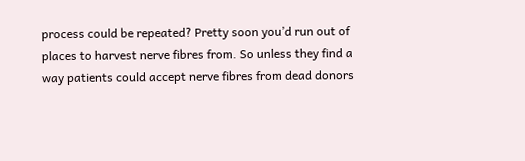process could be repeated? Pretty soon you’d run out of places to harvest nerve fibres from. So unless they find a way patients could accept nerve fibres from dead donors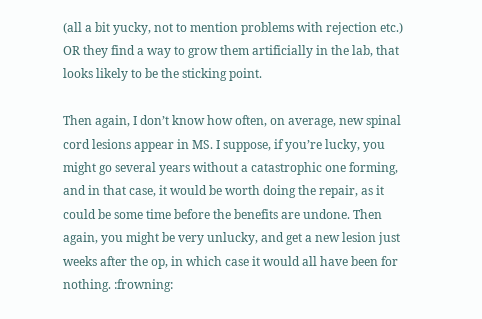(all a bit yucky, not to mention problems with rejection etc.) OR they find a way to grow them artificially in the lab, that looks likely to be the sticking point.

Then again, I don’t know how often, on average, new spinal cord lesions appear in MS. I suppose, if you’re lucky, you might go several years without a catastrophic one forming, and in that case, it would be worth doing the repair, as it could be some time before the benefits are undone. Then again, you might be very unlucky, and get a new lesion just weeks after the op, in which case it would all have been for nothing. :frowning: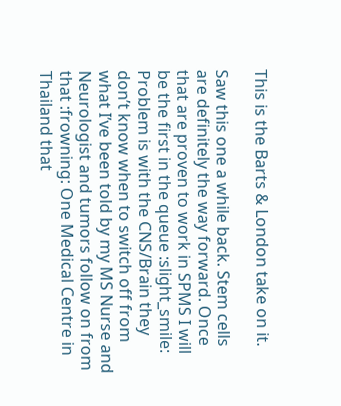This is the Barts & London take on it.

Saw this one a while back. Stem cells are definitely the way forward. Once that are proven to work in SPMS I will be the first in the queue :slight_smile: Problem is with the CNS/Brain they don’t know when to switch off from what I’ve been told by my MS Nurse and Neurologist and tumors follow on from that :frowning: One Medical Centre in Thailand that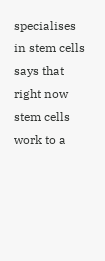specialises in stem cells says that right now stem cells work to a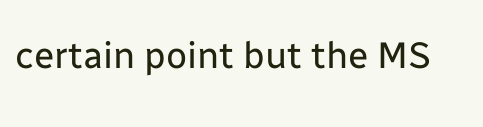certain point but the MS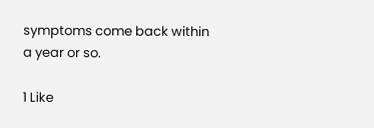symptoms come back within a year or so.

1 Like